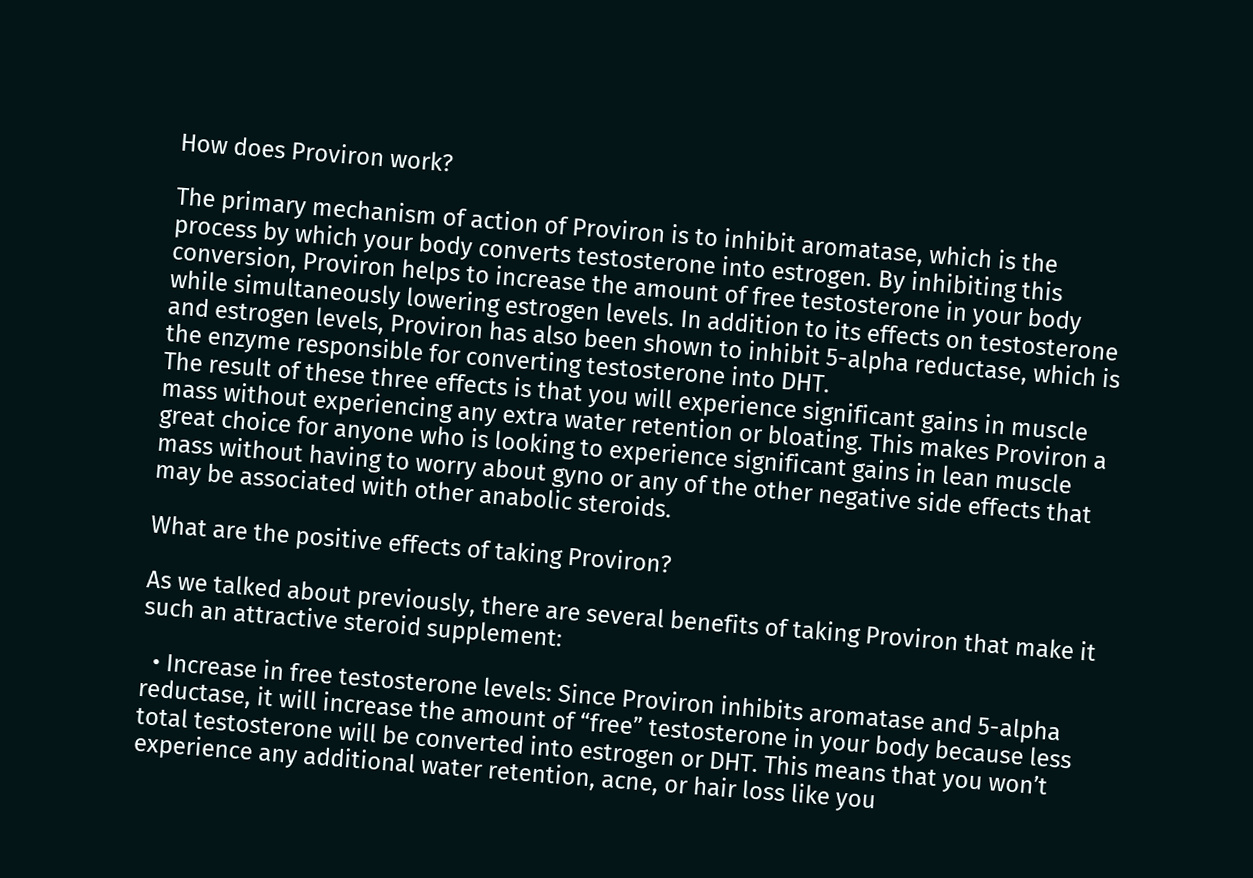How does Proviron work?

The primary mechanism of action of Proviron is to inhibit aromatase, which is the process by which your body converts testosterone into estrogen. By inhibiting this conversion, Proviron helps to increase the amount of free testosterone in your body while simultaneously lowering estrogen levels. In addition to its effects on testosterone and estrogen levels, Proviron has also been shown to inhibit 5-alpha reductase, which is the enzyme responsible for converting testosterone into DHT.
The result of these three effects is that you will experience significant gains in muscle mass without experiencing any extra water retention or bloating. This makes Proviron a great choice for anyone who is looking to experience significant gains in lean muscle mass without having to worry about gyno or any of the other negative side effects that may be associated with other anabolic steroids.

What are the positive effects of taking Proviron?

As we talked about previously, there are several benefits of taking Proviron that make it such an attractive steroid supplement:

  • Increase in free testosterone levels: Since Proviron inhibits aromatase and 5-alpha reductase, it will increase the amount of “free” testosterone in your body because less total testosterone will be converted into estrogen or DHT. This means that you won’t experience any additional water retention, acne, or hair loss like you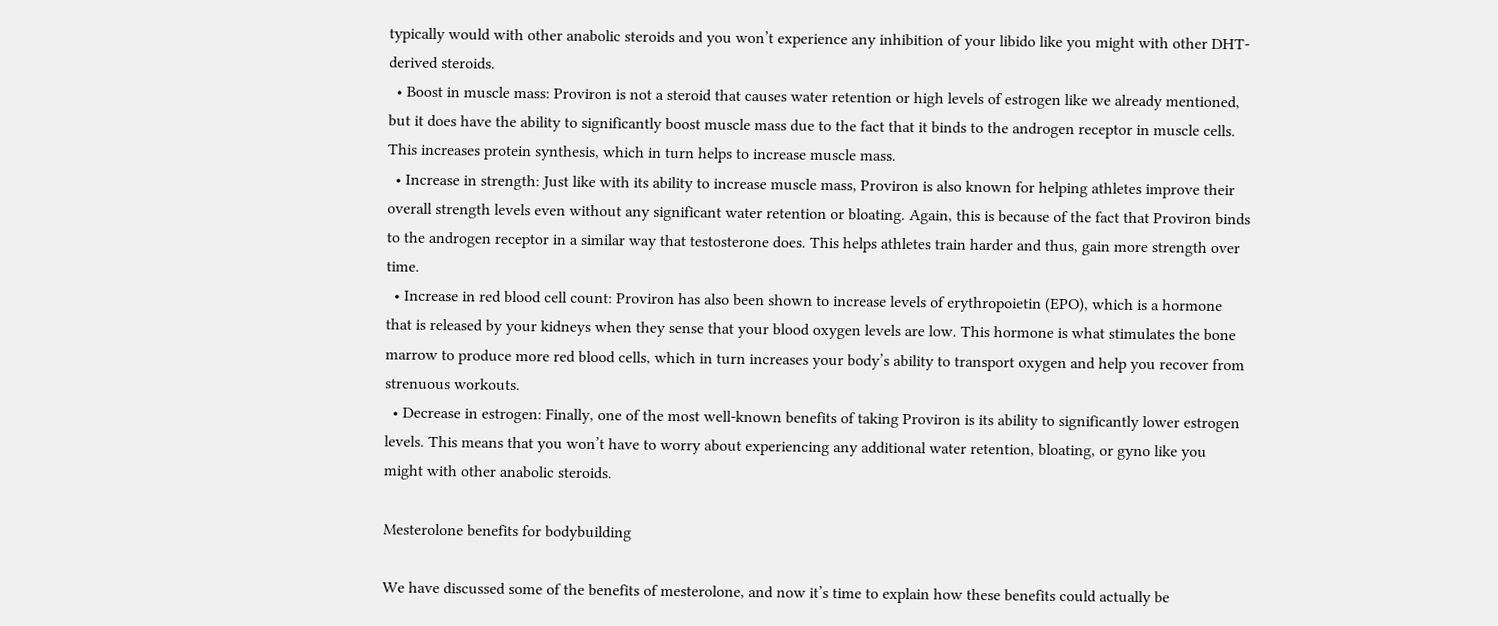typically would with other anabolic steroids and you won’t experience any inhibition of your libido like you might with other DHT-derived steroids.
  • Boost in muscle mass: Proviron is not a steroid that causes water retention or high levels of estrogen like we already mentioned, but it does have the ability to significantly boost muscle mass due to the fact that it binds to the androgen receptor in muscle cells. This increases protein synthesis, which in turn helps to increase muscle mass.
  • Increase in strength: Just like with its ability to increase muscle mass, Proviron is also known for helping athletes improve their overall strength levels even without any significant water retention or bloating. Again, this is because of the fact that Proviron binds to the androgen receptor in a similar way that testosterone does. This helps athletes train harder and thus, gain more strength over time.
  • Increase in red blood cell count: Proviron has also been shown to increase levels of erythropoietin (EPO), which is a hormone that is released by your kidneys when they sense that your blood oxygen levels are low. This hormone is what stimulates the bone marrow to produce more red blood cells, which in turn increases your body’s ability to transport oxygen and help you recover from strenuous workouts.
  • Decrease in estrogen: Finally, one of the most well-known benefits of taking Proviron is its ability to significantly lower estrogen levels. This means that you won’t have to worry about experiencing any additional water retention, bloating, or gyno like you might with other anabolic steroids.

Mesterolone benefits for bodybuilding

We have discussed some of the benefits of mesterolone, and now it’s time to explain how these benefits could actually be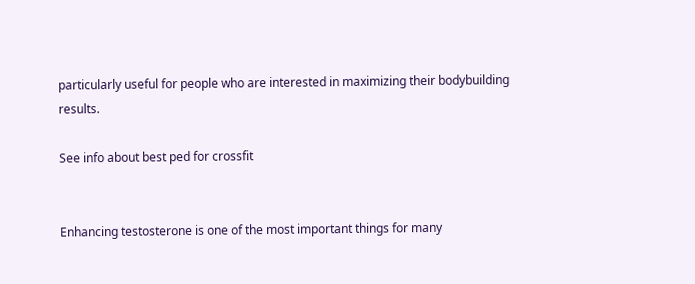particularly useful for people who are interested in maximizing their bodybuilding results.

See info about best ped for crossfit


Enhancing testosterone is one of the most important things for many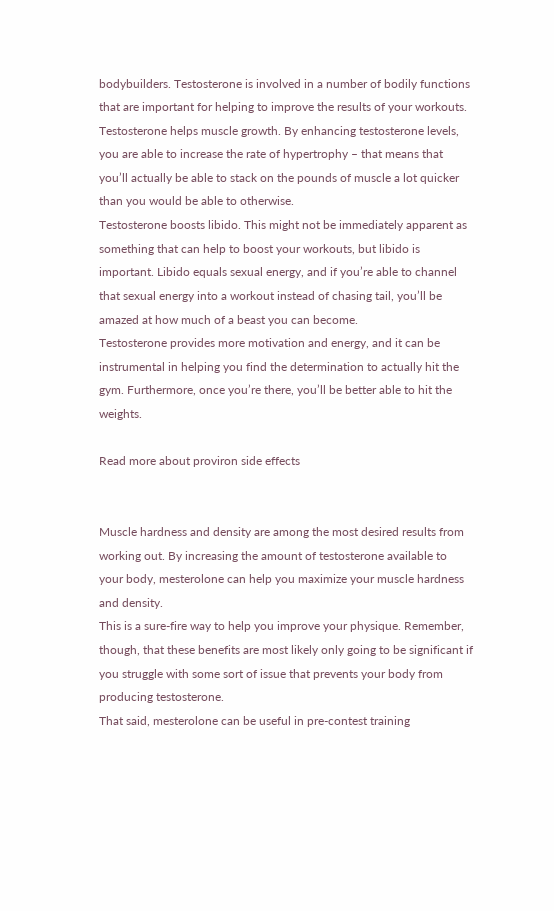bodybuilders. Testosterone is involved in a number of bodily functions that are important for helping to improve the results of your workouts.
Testosterone helps muscle growth. By enhancing testosterone levels, you are able to increase the rate of hypertrophy – that means that you’ll actually be able to stack on the pounds of muscle a lot quicker than you would be able to otherwise.
Testosterone boosts libido. This might not be immediately apparent as something that can help to boost your workouts, but libido is important. Libido equals sexual energy, and if you’re able to channel that sexual energy into a workout instead of chasing tail, you’ll be amazed at how much of a beast you can become.
Testosterone provides more motivation and energy, and it can be instrumental in helping you find the determination to actually hit the gym. Furthermore, once you’re there, you’ll be better able to hit the weights.

Read more about proviron side effects


Muscle hardness and density are among the most desired results from working out. By increasing the amount of testosterone available to your body, mesterolone can help you maximize your muscle hardness and density.
This is a sure-fire way to help you improve your physique. Remember, though, that these benefits are most likely only going to be significant if you struggle with some sort of issue that prevents your body from producing testosterone.
That said, mesterolone can be useful in pre-contest training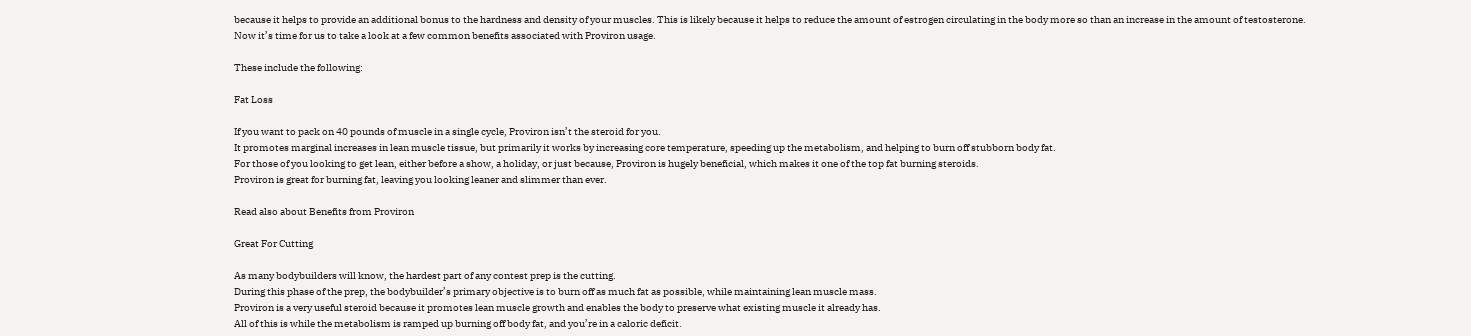because it helps to provide an additional bonus to the hardness and density of your muscles. This is likely because it helps to reduce the amount of estrogen circulating in the body more so than an increase in the amount of testosterone.
Now it’s time for us to take a look at a few common benefits associated with Proviron usage.

These include the following:

Fat Loss

If you want to pack on 40 pounds of muscle in a single cycle, Proviron isn’t the steroid for you.
It promotes marginal increases in lean muscle tissue, but primarily it works by increasing core temperature, speeding up the metabolism, and helping to burn off stubborn body fat.
For those of you looking to get lean, either before a show, a holiday, or just because, Proviron is hugely beneficial, which makes it one of the top fat burning steroids.
Proviron is great for burning fat, leaving you looking leaner and slimmer than ever.

Read also about Benefits from Proviron

Great For Cutting

As many bodybuilders will know, the hardest part of any contest prep is the cutting.
During this phase of the prep, the bodybuilder’s primary objective is to burn off as much fat as possible, while maintaining lean muscle mass.
Proviron is a very useful steroid because it promotes lean muscle growth and enables the body to preserve what existing muscle it already has.
All of this is while the metabolism is ramped up burning off body fat, and you’re in a caloric deficit.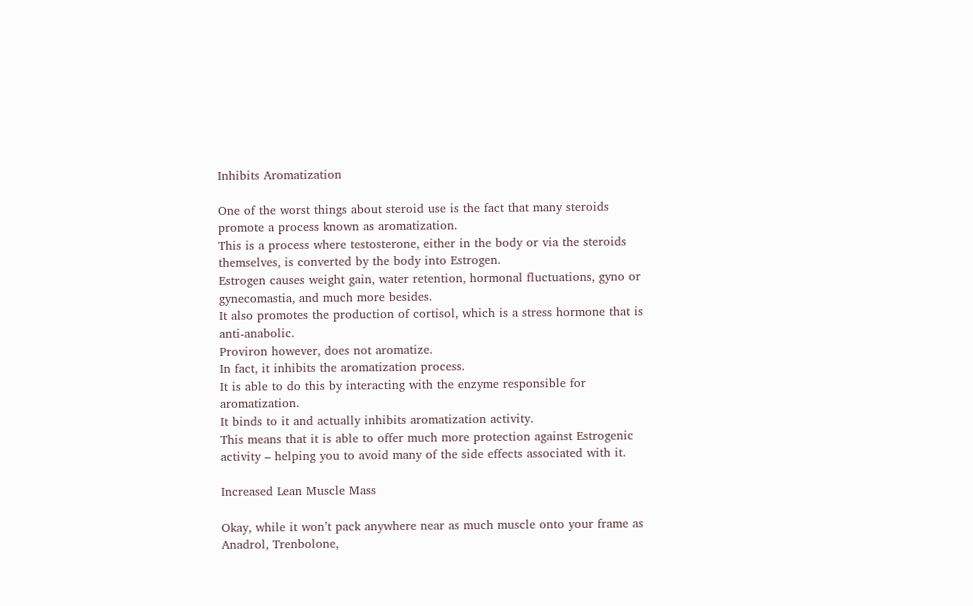Inhibits Aromatization

One of the worst things about steroid use is the fact that many steroids promote a process known as aromatization.
This is a process where testosterone, either in the body or via the steroids themselves, is converted by the body into Estrogen.
Estrogen causes weight gain, water retention, hormonal fluctuations, gyno or gynecomastia, and much more besides.
It also promotes the production of cortisol, which is a stress hormone that is anti-anabolic.
Proviron however, does not aromatize.
In fact, it inhibits the aromatization process.
It is able to do this by interacting with the enzyme responsible for aromatization.
It binds to it and actually inhibits aromatization activity.
This means that it is able to offer much more protection against Estrogenic activity – helping you to avoid many of the side effects associated with it.

Increased Lean Muscle Mass

Okay, while it won’t pack anywhere near as much muscle onto your frame as Anadrol, Trenbolone,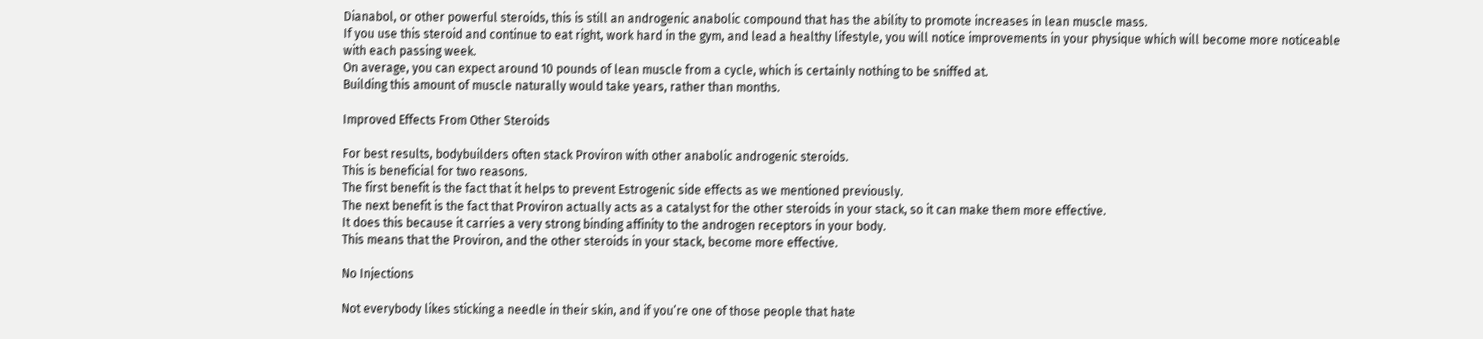Dianabol, or other powerful steroids, this is still an androgenic anabolic compound that has the ability to promote increases in lean muscle mass.
If you use this steroid and continue to eat right, work hard in the gym, and lead a healthy lifestyle, you will notice improvements in your physique which will become more noticeable with each passing week.
On average, you can expect around 10 pounds of lean muscle from a cycle, which is certainly nothing to be sniffed at.
Building this amount of muscle naturally would take years, rather than months.

Improved Effects From Other Steroids

For best results, bodybuilders often stack Proviron with other anabolic androgenic steroids.
This is beneficial for two reasons.
The first benefit is the fact that it helps to prevent Estrogenic side effects as we mentioned previously.
The next benefit is the fact that Proviron actually acts as a catalyst for the other steroids in your stack, so it can make them more effective.
It does this because it carries a very strong binding affinity to the androgen receptors in your body.
This means that the Proviron, and the other steroids in your stack, become more effective.

No Injections

Not everybody likes sticking a needle in their skin, and if you’re one of those people that hate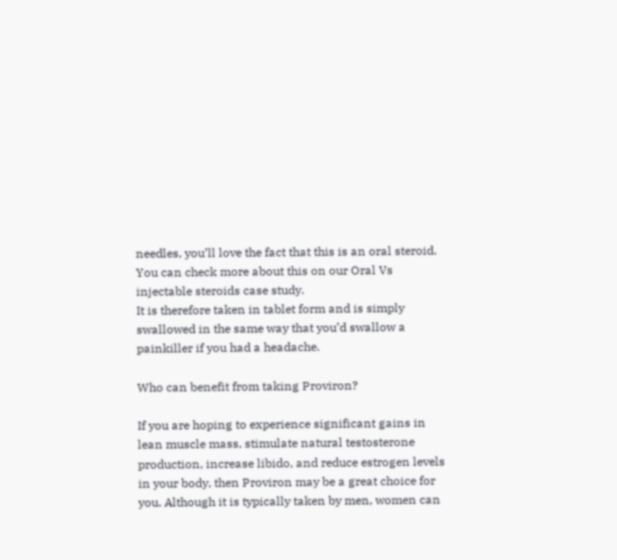needles, you’ll love the fact that this is an oral steroid.
You can check more about this on our Oral Vs injectable steroids case study.
It is therefore taken in tablet form and is simply swallowed in the same way that you’d swallow a painkiller if you had a headache.

Who can benefit from taking Proviron?

If you are hoping to experience significant gains in lean muscle mass, stimulate natural testosterone production, increase libido, and reduce estrogen levels in your body, then Proviron may be a great choice for you. Although it is typically taken by men, women can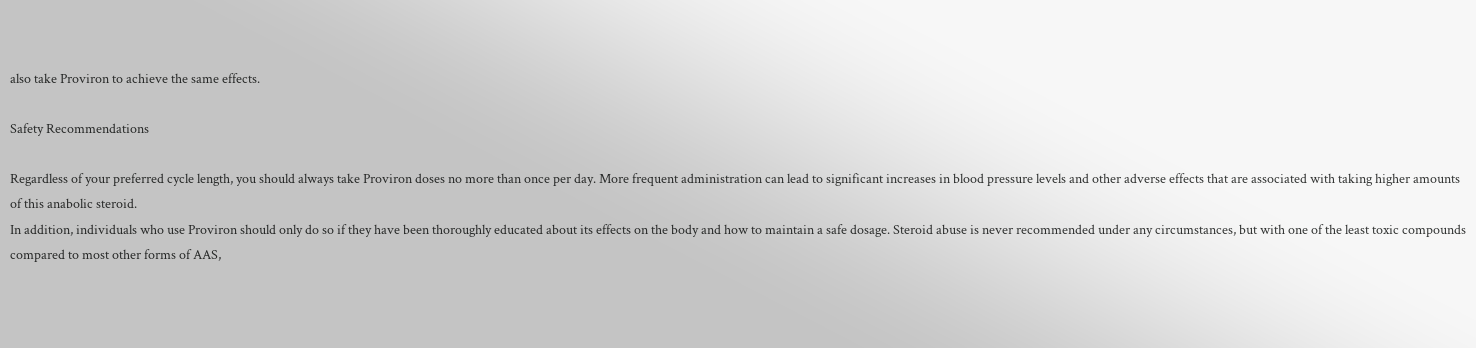also take Proviron to achieve the same effects.

Safety Recommendations

Regardless of your preferred cycle length, you should always take Proviron doses no more than once per day. More frequent administration can lead to significant increases in blood pressure levels and other adverse effects that are associated with taking higher amounts of this anabolic steroid.
In addition, individuals who use Proviron should only do so if they have been thoroughly educated about its effects on the body and how to maintain a safe dosage. Steroid abuse is never recommended under any circumstances, but with one of the least toxic compounds compared to most other forms of AAS,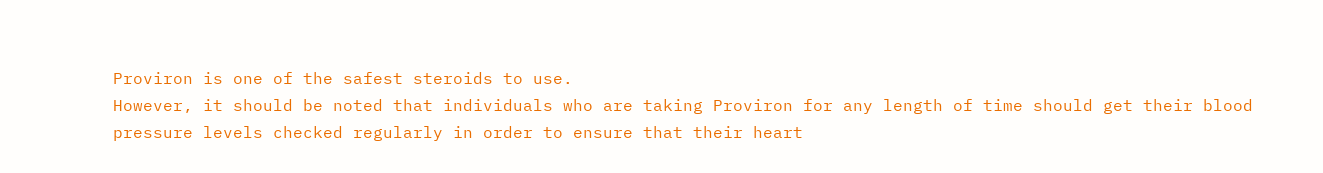Proviron is one of the safest steroids to use.
However, it should be noted that individuals who are taking Proviron for any length of time should get their blood pressure levels checked regularly in order to ensure that their heart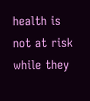health is not at risk while they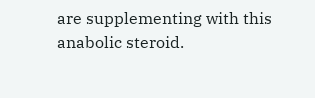are supplementing with this anabolic steroid.